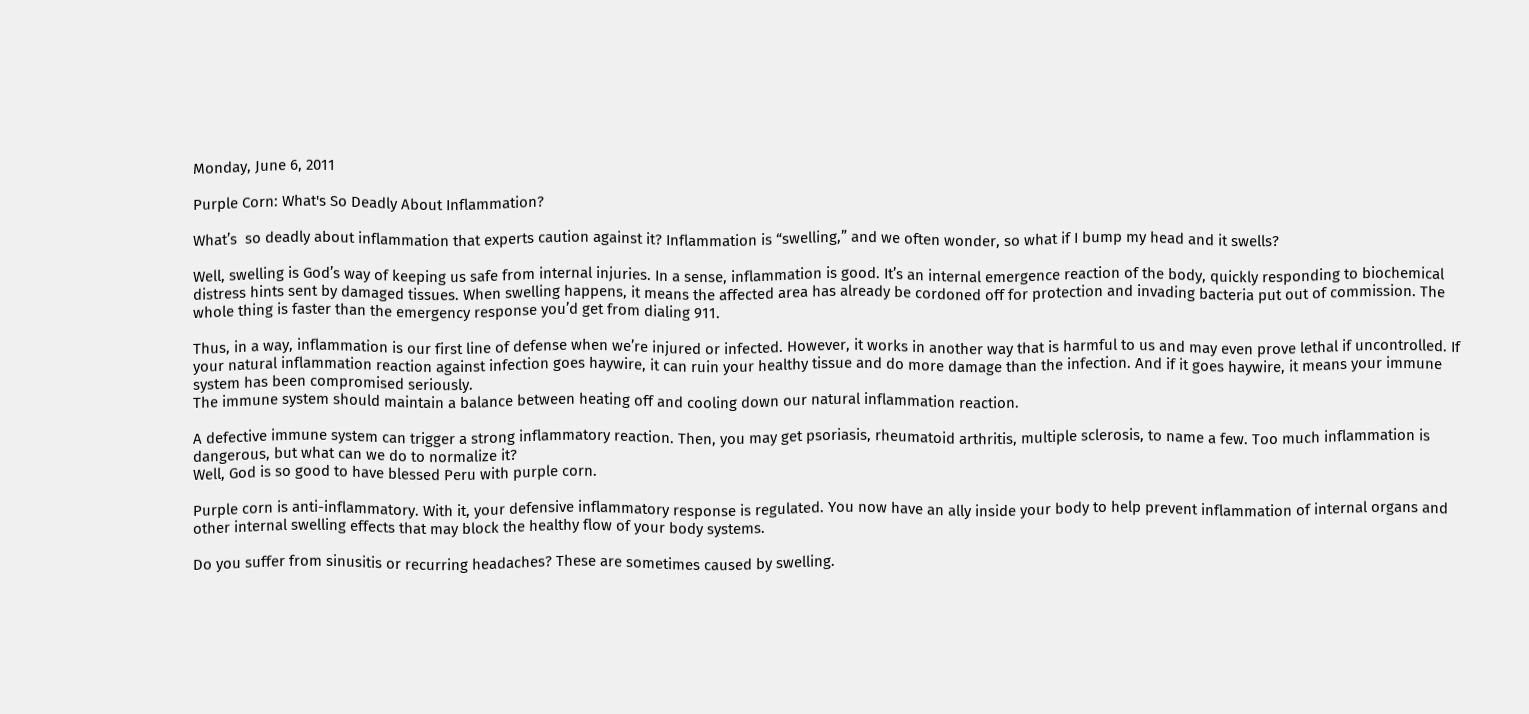Monday, June 6, 2011

Purple Corn: What's So Deadly About Inflammation?

What’s  so deadly about inflammation that experts caution against it? Inflammation is “swelling,” and we often wonder, so what if I bump my head and it swells?

Well, swelling is God’s way of keeping us safe from internal injuries. In a sense, inflammation is good. It’s an internal emergence reaction of the body, quickly responding to biochemical distress hints sent by damaged tissues. When swelling happens, it means the affected area has already be cordoned off for protection and invading bacteria put out of commission. The whole thing is faster than the emergency response you’d get from dialing 911.

Thus, in a way, inflammation is our first line of defense when we’re injured or infected. However, it works in another way that is harmful to us and may even prove lethal if uncontrolled. If your natural inflammation reaction against infection goes haywire, it can ruin your healthy tissue and do more damage than the infection. And if it goes haywire, it means your immune system has been compromised seriously.
The immune system should maintain a balance between heating off and cooling down our natural inflammation reaction.

A defective immune system can trigger a strong inflammatory reaction. Then, you may get psoriasis, rheumatoid arthritis, multiple sclerosis, to name a few. Too much inflammation is dangerous, but what can we do to normalize it?
Well, God is so good to have blessed Peru with purple corn.

Purple corn is anti-inflammatory. With it, your defensive inflammatory response is regulated. You now have an ally inside your body to help prevent inflammation of internal organs and other internal swelling effects that may block the healthy flow of your body systems.

Do you suffer from sinusitis or recurring headaches? These are sometimes caused by swelling.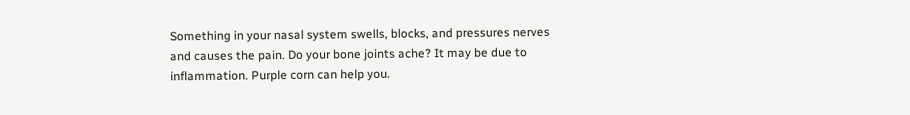Something in your nasal system swells, blocks, and pressures nerves and causes the pain. Do your bone joints ache? It may be due to inflammation. Purple corn can help you.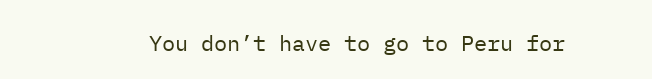You don’t have to go to Peru for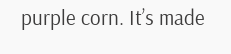purple corn. It’s made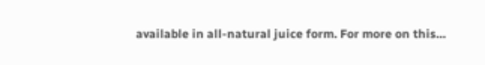available in all-natural juice form. For more on this…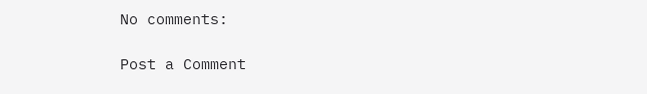No comments:

Post a Comment